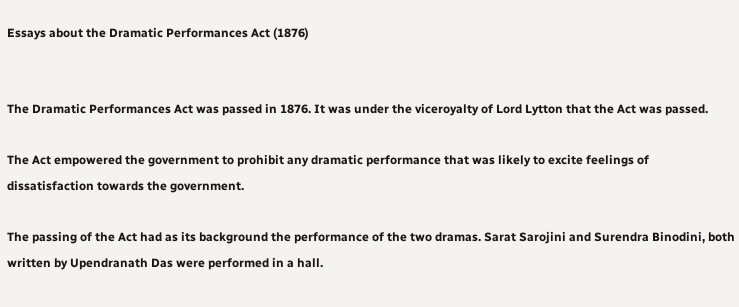Essays about the Dramatic Performances Act (1876)


The Dramatic Performances Act was passed in 1876. It was under the viceroyalty of Lord Lytton that the Act was passed.

The Act empowered the government to prohibit any dramatic performance that was likely to excite feelings of dissatisfaction towards the government.

The passing of the Act had as its background the performance of the two dramas. Sarat Sarojini and Surendra Binodini, both written by Upendranath Das were performed in a hall.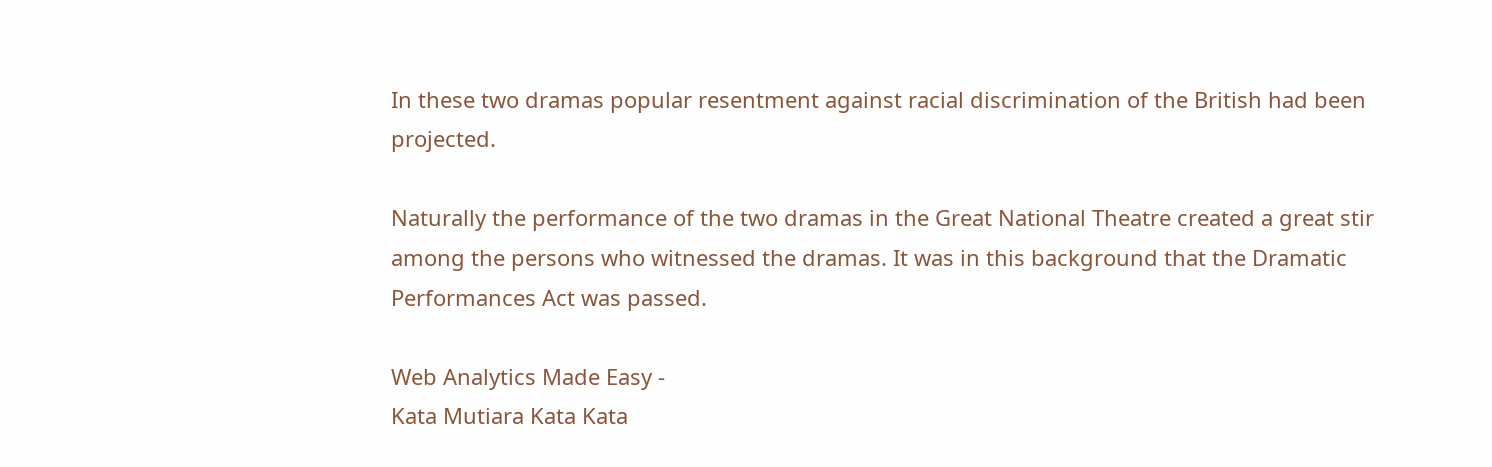In these two dramas popular resentment against racial discrimination of the British had been projected.

Naturally the performance of the two dramas in the Great National Theatre created a great stir among the persons who witnessed the dramas. It was in this background that the Dramatic Performances Act was passed.

Web Analytics Made Easy -
Kata Mutiara Kata Kata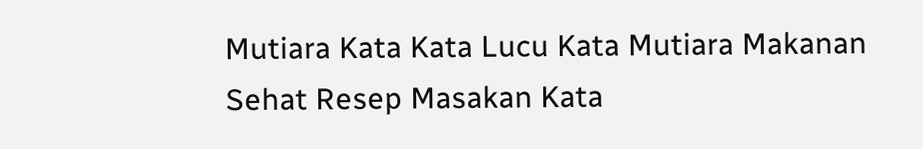Mutiara Kata Kata Lucu Kata Mutiara Makanan Sehat Resep Masakan Kata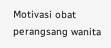Motivasi obat perangsang wanita